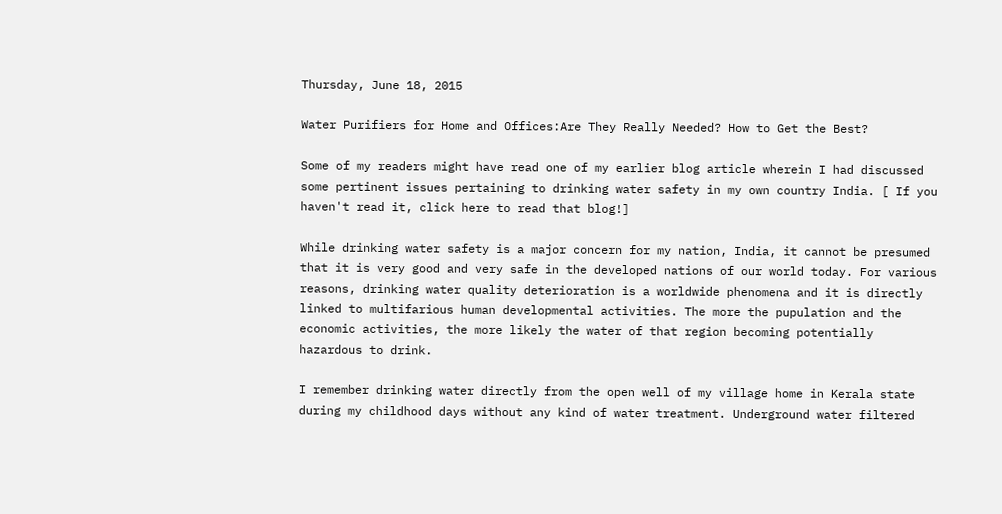Thursday, June 18, 2015

Water Purifiers for Home and Offices:Are They Really Needed? How to Get the Best?

Some of my readers might have read one of my earlier blog article wherein I had discussed some pertinent issues pertaining to drinking water safety in my own country India. [ If you haven't read it, click here to read that blog!]

While drinking water safety is a major concern for my nation, India, it cannot be presumed that it is very good and very safe in the developed nations of our world today. For various reasons, drinking water quality deterioration is a worldwide phenomena and it is directly linked to multifarious human developmental activities. The more the pupulation and the economic activities, the more likely the water of that region becoming potentially hazardous to drink.

I remember drinking water directly from the open well of my village home in Kerala state during my childhood days without any kind of water treatment. Underground water filtered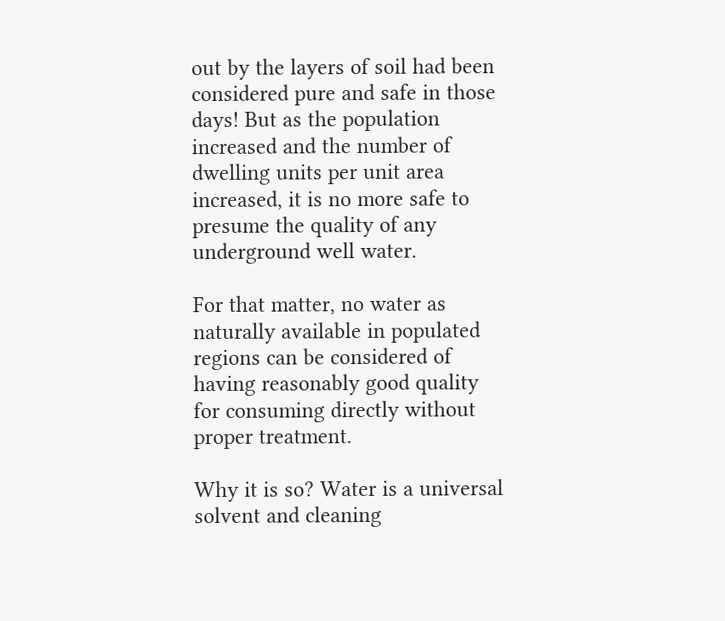out by the layers of soil had been considered pure and safe in those days! But as the population increased and the number of dwelling units per unit area increased, it is no more safe to presume the quality of any underground well water.

For that matter, no water as naturally available in populated regions can be considered of having reasonably good quality for consuming directly without proper treatment.

Why it is so? Water is a universal solvent and cleaning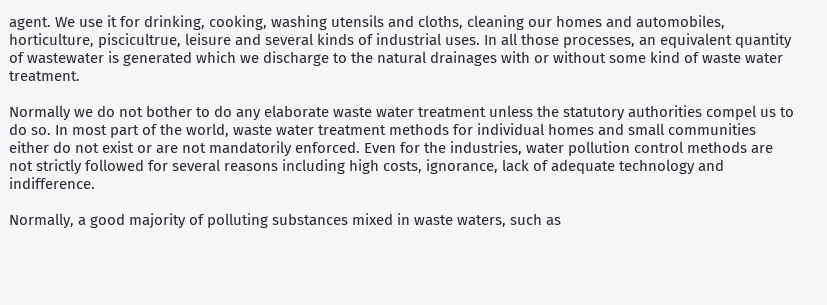agent. We use it for drinking, cooking, washing utensils and cloths, cleaning our homes and automobiles, horticulture, piscicultrue, leisure and several kinds of industrial uses. In all those processes, an equivalent quantity of wastewater is generated which we discharge to the natural drainages with or without some kind of waste water treatment.

Normally we do not bother to do any elaborate waste water treatment unless the statutory authorities compel us to do so. In most part of the world, waste water treatment methods for individual homes and small communities either do not exist or are not mandatorily enforced. Even for the industries, water pollution control methods are not strictly followed for several reasons including high costs, ignorance, lack of adequate technology and indifference.

Normally, a good majority of polluting substances mixed in waste waters, such as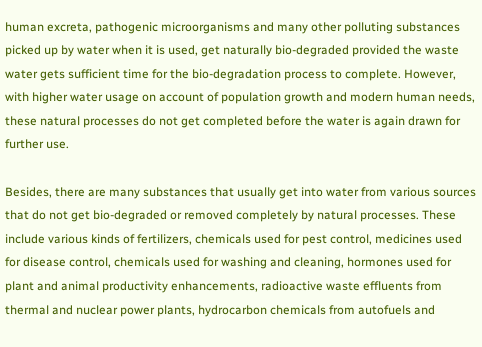human excreta, pathogenic microorganisms and many other polluting substances picked up by water when it is used, get naturally bio-degraded provided the waste water gets sufficient time for the bio-degradation process to complete. However, with higher water usage on account of population growth and modern human needs, these natural processes do not get completed before the water is again drawn for further use.

Besides, there are many substances that usually get into water from various sources that do not get bio-degraded or removed completely by natural processes. These include various kinds of fertilizers, chemicals used for pest control, medicines used for disease control, chemicals used for washing and cleaning, hormones used for plant and animal productivity enhancements, radioactive waste effluents from thermal and nuclear power plants, hydrocarbon chemicals from autofuels and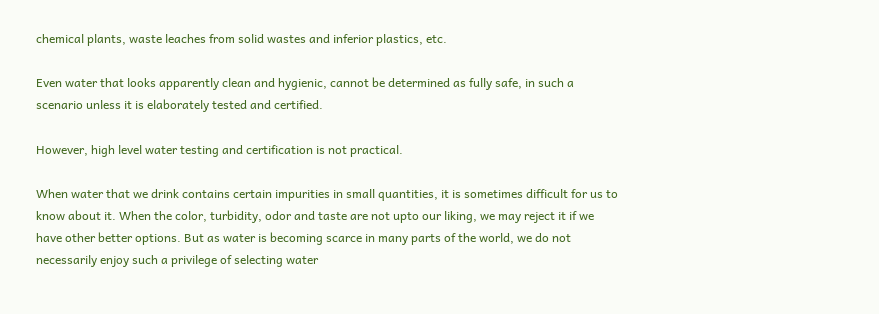chemical plants, waste leaches from solid wastes and inferior plastics, etc.

Even water that looks apparently clean and hygienic, cannot be determined as fully safe, in such a scenario unless it is elaborately tested and certified.

However, high level water testing and certification is not practical.

When water that we drink contains certain impurities in small quantities, it is sometimes difficult for us to know about it. When the color, turbidity, odor and taste are not upto our liking, we may reject it if we have other better options. But as water is becoming scarce in many parts of the world, we do not necessarily enjoy such a privilege of selecting water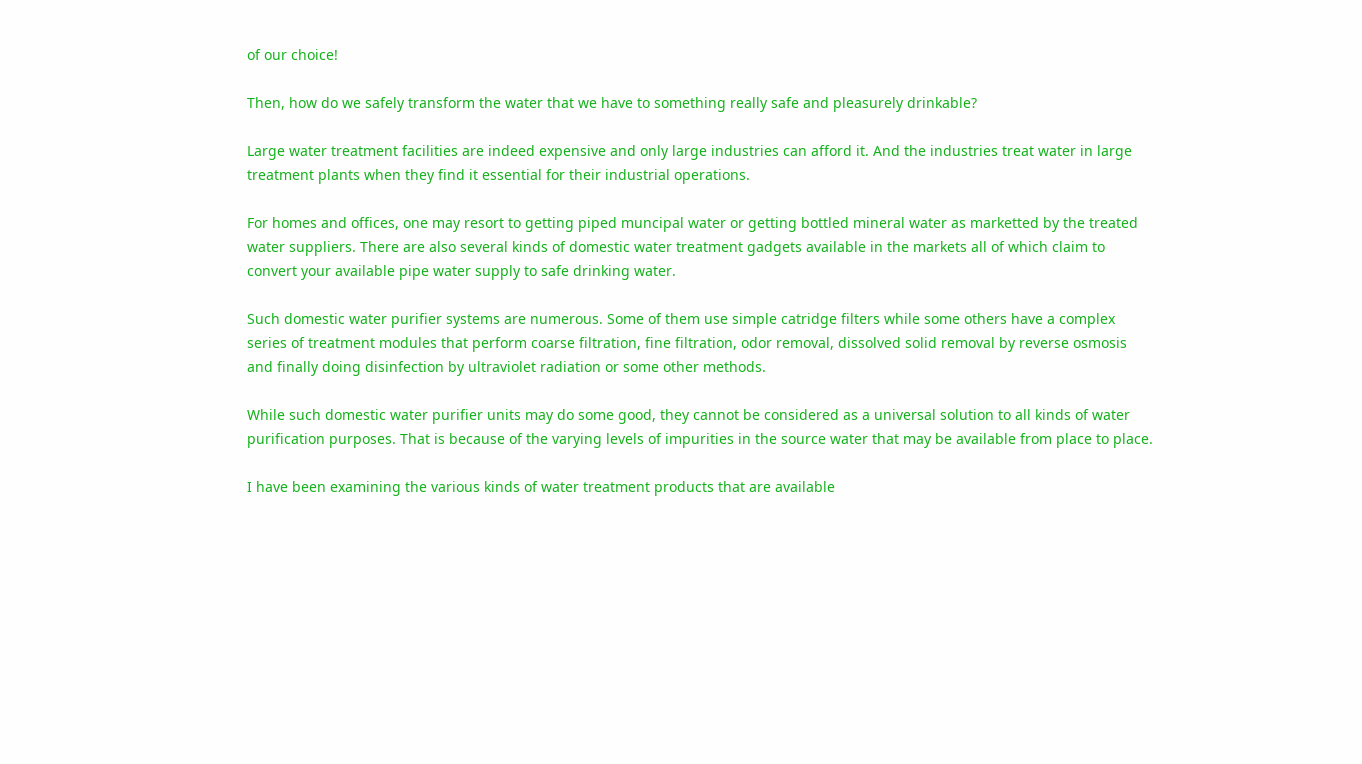of our choice!

Then, how do we safely transform the water that we have to something really safe and pleasurely drinkable?

Large water treatment facilities are indeed expensive and only large industries can afford it. And the industries treat water in large treatment plants when they find it essential for their industrial operations.

For homes and offices, one may resort to getting piped muncipal water or getting bottled mineral water as marketted by the treated water suppliers. There are also several kinds of domestic water treatment gadgets available in the markets all of which claim to convert your available pipe water supply to safe drinking water.

Such domestic water purifier systems are numerous. Some of them use simple catridge filters while some others have a complex series of treatment modules that perform coarse filtration, fine filtration, odor removal, dissolved solid removal by reverse osmosis and finally doing disinfection by ultraviolet radiation or some other methods.

While such domestic water purifier units may do some good, they cannot be considered as a universal solution to all kinds of water purification purposes. That is because of the varying levels of impurities in the source water that may be available from place to place.

I have been examining the various kinds of water treatment products that are available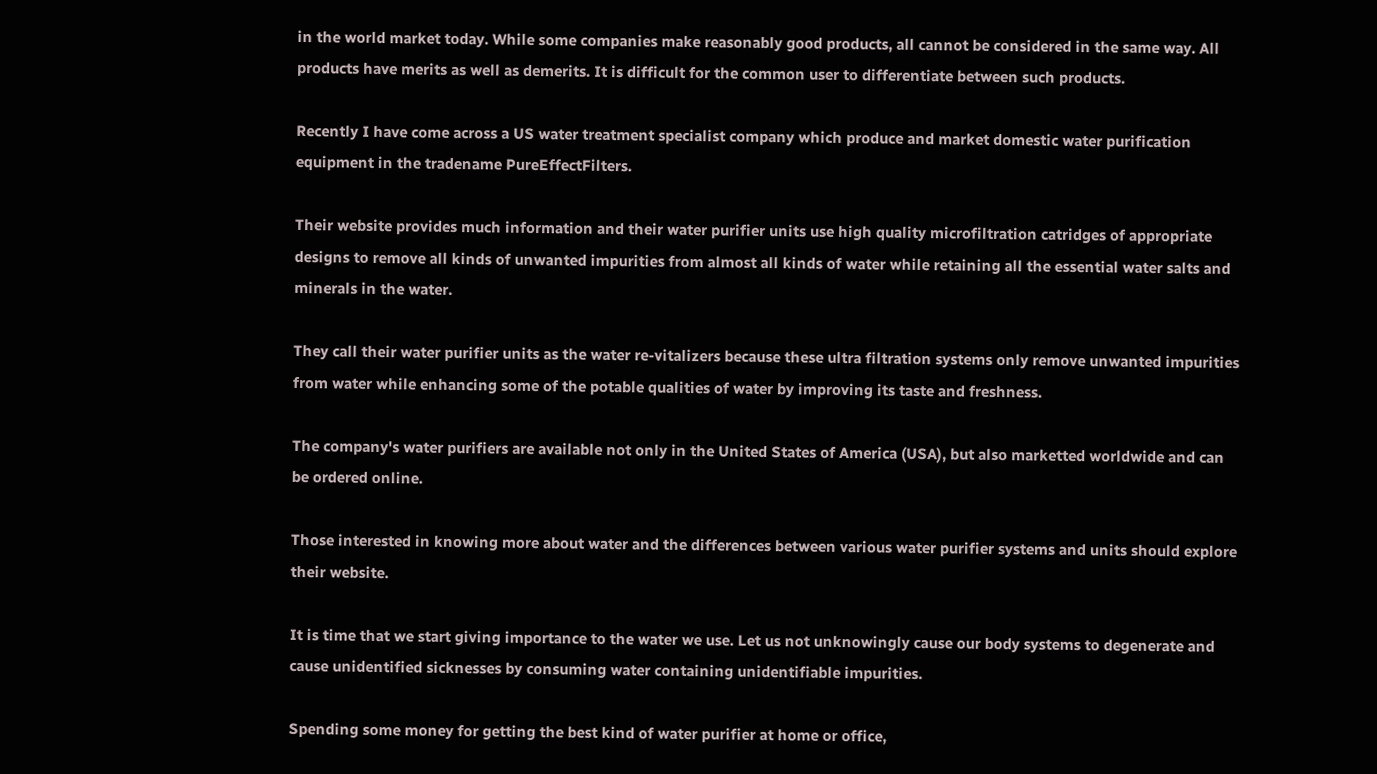in the world market today. While some companies make reasonably good products, all cannot be considered in the same way. All products have merits as well as demerits. It is difficult for the common user to differentiate between such products.

Recently I have come across a US water treatment specialist company which produce and market domestic water purification equipment in the tradename PureEffectFilters.

Their website provides much information and their water purifier units use high quality microfiltration catridges of appropriate designs to remove all kinds of unwanted impurities from almost all kinds of water while retaining all the essential water salts and minerals in the water.

They call their water purifier units as the water re-vitalizers because these ultra filtration systems only remove unwanted impurities from water while enhancing some of the potable qualities of water by improving its taste and freshness.

The company's water purifiers are available not only in the United States of America (USA), but also marketted worldwide and can be ordered online.

Those interested in knowing more about water and the differences between various water purifier systems and units should explore their website.

It is time that we start giving importance to the water we use. Let us not unknowingly cause our body systems to degenerate and cause unidentified sicknesses by consuming water containing unidentifiable impurities.

Spending some money for getting the best kind of water purifier at home or office,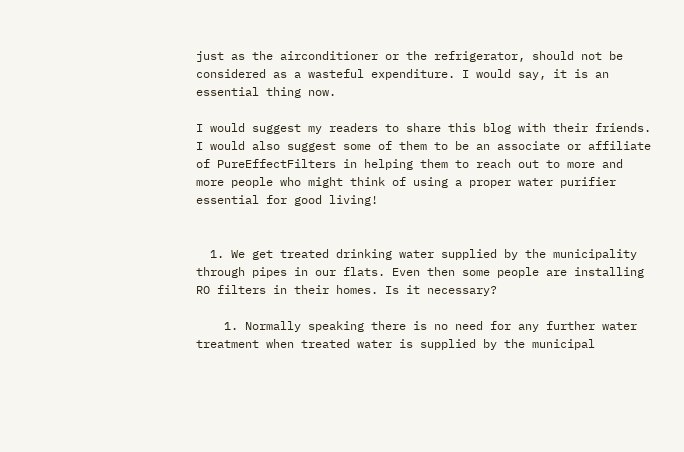just as the airconditioner or the refrigerator, should not be considered as a wasteful expenditure. I would say, it is an essential thing now.

I would suggest my readers to share this blog with their friends. I would also suggest some of them to be an associate or affiliate of PureEffectFilters in helping them to reach out to more and more people who might think of using a proper water purifier essential for good living!


  1. We get treated drinking water supplied by the municipality through pipes in our flats. Even then some people are installing RO filters in their homes. Is it necessary?

    1. Normally speaking there is no need for any further water treatment when treated water is supplied by the municipal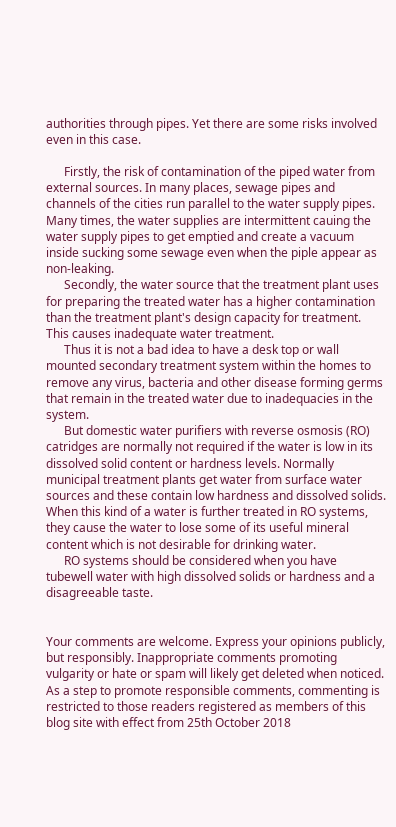authorities through pipes. Yet there are some risks involved even in this case.

      Firstly, the risk of contamination of the piped water from external sources. In many places, sewage pipes and channels of the cities run parallel to the water supply pipes. Many times, the water supplies are intermittent cauing the water supply pipes to get emptied and create a vacuum inside sucking some sewage even when the piple appear as non-leaking.
      Secondly, the water source that the treatment plant uses for preparing the treated water has a higher contamination than the treatment plant's design capacity for treatment. This causes inadequate water treatment.
      Thus it is not a bad idea to have a desk top or wall mounted secondary treatment system within the homes to remove any virus, bacteria and other disease forming germs that remain in the treated water due to inadequacies in the system.
      But domestic water purifiers with reverse osmosis (RO) catridges are normally not required if the water is low in its dissolved solid content or hardness levels. Normally municipal treatment plants get water from surface water sources and these contain low hardness and dissolved solids. When this kind of a water is further treated in RO systems, they cause the water to lose some of its useful mineral content which is not desirable for drinking water.
      RO systems should be considered when you have tubewell water with high dissolved solids or hardness and a disagreeable taste.


Your comments are welcome. Express your opinions publicly, but responsibly. Inappropriate comments promoting vulgarity or hate or spam will likely get deleted when noticed. As a step to promote responsible comments, commenting is restricted to those readers registered as members of this blog site with effect from 25th October 2018